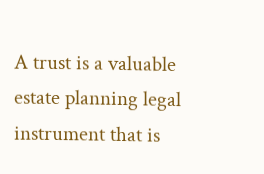A trust is a valuable estate planning legal instrument that is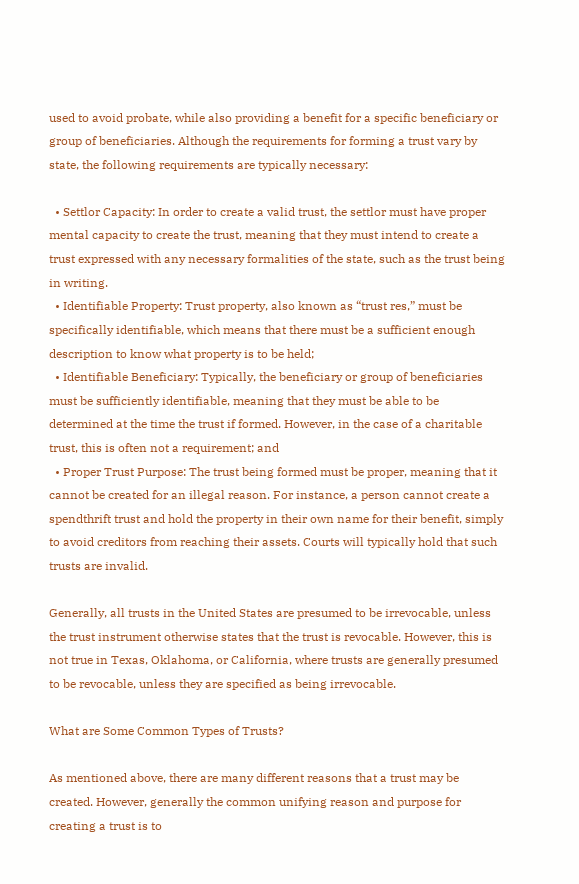used to avoid probate, while also providing a benefit for a specific beneficiary or group of beneficiaries. Although the requirements for forming a trust vary by state, the following requirements are typically necessary:

  • Settlor Capacity: In order to create a valid trust, the settlor must have proper mental capacity to create the trust, meaning that they must intend to create a trust expressed with any necessary formalities of the state, such as the trust being in writing.
  • Identifiable Property: Trust property, also known as “trust res,” must be specifically identifiable, which means that there must be a sufficient enough description to know what property is to be held;
  • Identifiable Beneficiary: Typically, the beneficiary or group of beneficiaries must be sufficiently identifiable, meaning that they must be able to be determined at the time the trust if formed. However, in the case of a charitable trust, this is often not a requirement; and
  • Proper Trust Purpose: The trust being formed must be proper, meaning that it cannot be created for an illegal reason. For instance, a person cannot create a spendthrift trust and hold the property in their own name for their benefit, simply to avoid creditors from reaching their assets. Courts will typically hold that such trusts are invalid.

Generally, all trusts in the United States are presumed to be irrevocable, unless the trust instrument otherwise states that the trust is revocable. However, this is not true in Texas, Oklahoma, or California, where trusts are generally presumed to be revocable, unless they are specified as being irrevocable.

What are Some Common Types of Trusts?

As mentioned above, there are many different reasons that a trust may be created. However, generally the common unifying reason and purpose for creating a trust is to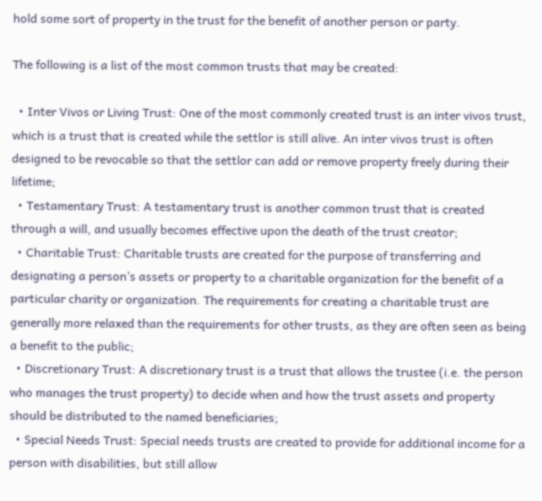hold some sort of property in the trust for the benefit of another person or party.

The following is a list of the most common trusts that may be created:

  • Inter Vivos or Living Trust: One of the most commonly created trust is an inter vivos trust, which is a trust that is created while the settlor is still alive. An inter vivos trust is often designed to be revocable so that the settlor can add or remove property freely during their lifetime;
  • Testamentary Trust: A testamentary trust is another common trust that is created through a will, and usually becomes effective upon the death of the trust creator;
  • Charitable Trust: Charitable trusts are created for the purpose of transferring and designating a person’s assets or property to a charitable organization for the benefit of a particular charity or organization. The requirements for creating a charitable trust are generally more relaxed than the requirements for other trusts, as they are often seen as being a benefit to the public;
  • Discretionary Trust: A discretionary trust is a trust that allows the trustee (i.e. the person who manages the trust property) to decide when and how the trust assets and property should be distributed to the named beneficiaries;
  • Special Needs Trust: Special needs trusts are created to provide for additional income for a person with disabilities, but still allow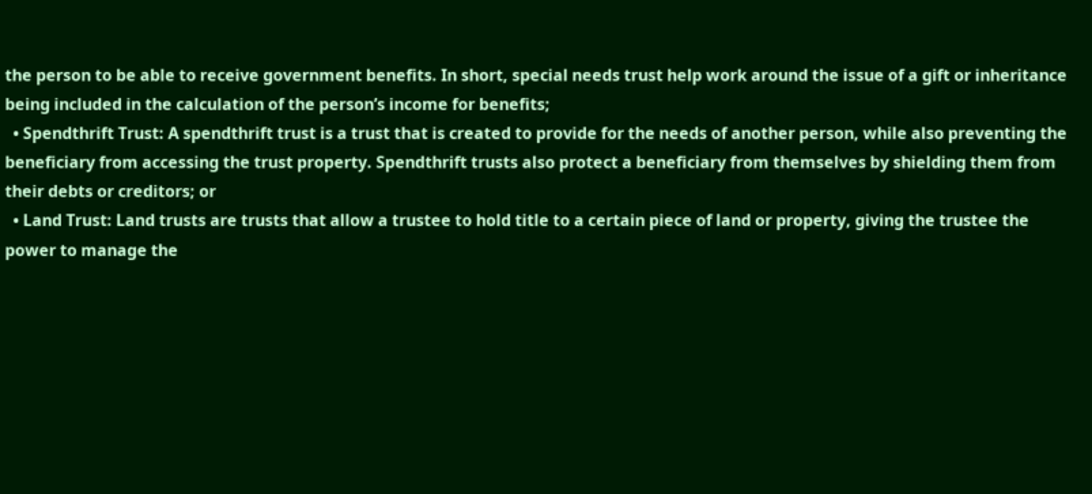the person to be able to receive government benefits. In short, special needs trust help work around the issue of a gift or inheritance being included in the calculation of the person’s income for benefits;
  • Spendthrift Trust: A spendthrift trust is a trust that is created to provide for the needs of another person, while also preventing the beneficiary from accessing the trust property. Spendthrift trusts also protect a beneficiary from themselves by shielding them from their debts or creditors; or
  • Land Trust: Land trusts are trusts that allow a trustee to hold title to a certain piece of land or property, giving the trustee the power to manage the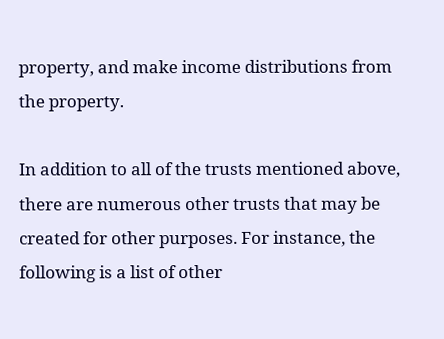property, and make income distributions from the property.

In addition to all of the trusts mentioned above, there are numerous other trusts that may be created for other purposes. For instance, the following is a list of other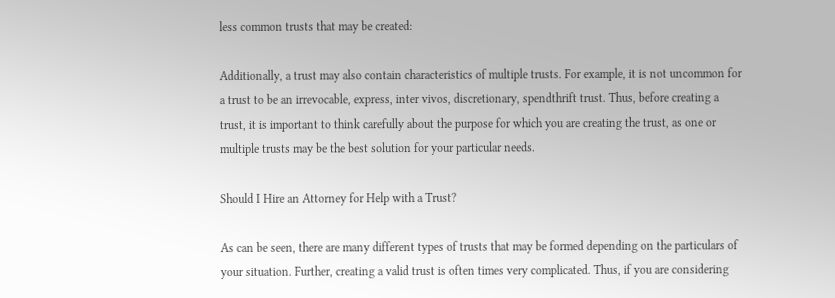less common trusts that may be created:

Additionally, a trust may also contain characteristics of multiple trusts. For example, it is not uncommon for a trust to be an irrevocable, express, inter vivos, discretionary, spendthrift trust. Thus, before creating a trust, it is important to think carefully about the purpose for which you are creating the trust, as one or multiple trusts may be the best solution for your particular needs.

Should I Hire an Attorney for Help with a Trust?

As can be seen, there are many different types of trusts that may be formed depending on the particulars of your situation. Further, creating a valid trust is often times very complicated. Thus, if you are considering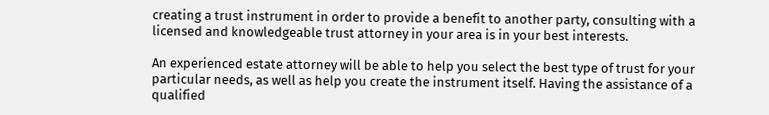creating a trust instrument in order to provide a benefit to another party, consulting with a licensed and knowledgeable trust attorney in your area is in your best interests.

An experienced estate attorney will be able to help you select the best type of trust for your particular needs, as well as help you create the instrument itself. Having the assistance of a qualified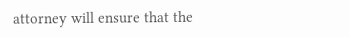attorney will ensure that the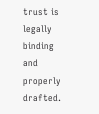trust is legally binding and properly drafted.